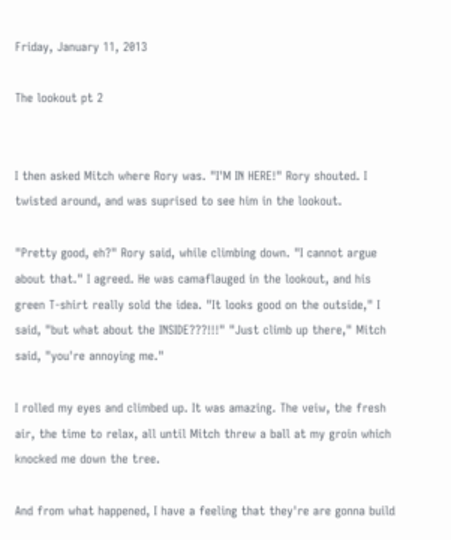Friday, January 11, 2013

The lookout pt 2


I then asked Mitch where Rory was. "I'M IN HERE!" Rory shouted. I twisted around, and was suprised to see him in the lookout.

"Pretty good, eh?" Rory said, while climbing down. "I cannot argue about that." I agreed. He was camaflauged in the lookout, and his green T-shirt really sold the idea. "It looks good on the outside," I said, "but what about the INSIDE???!!!" "Just climb up there," Mitch said, "you're annoying me."

I rolled my eyes and climbed up. It was amazing. The veiw, the fresh air, the time to relax, all until Mitch threw a ball at my groin which knocked me down the tree.

And from what happened, I have a feeling that they're are gonna build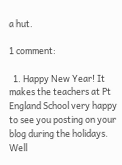a hut.

1 comment:

  1. Happy New Year! It makes the teachers at Pt England School very happy to see you posting on your blog during the holidays. Well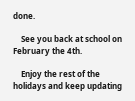done.

    See you back at school on February the 4th.

    Enjoy the rest of the holidays and keep updating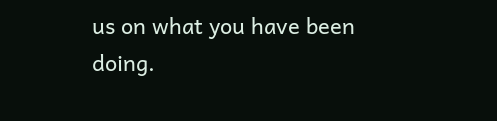us on what you have been doing.